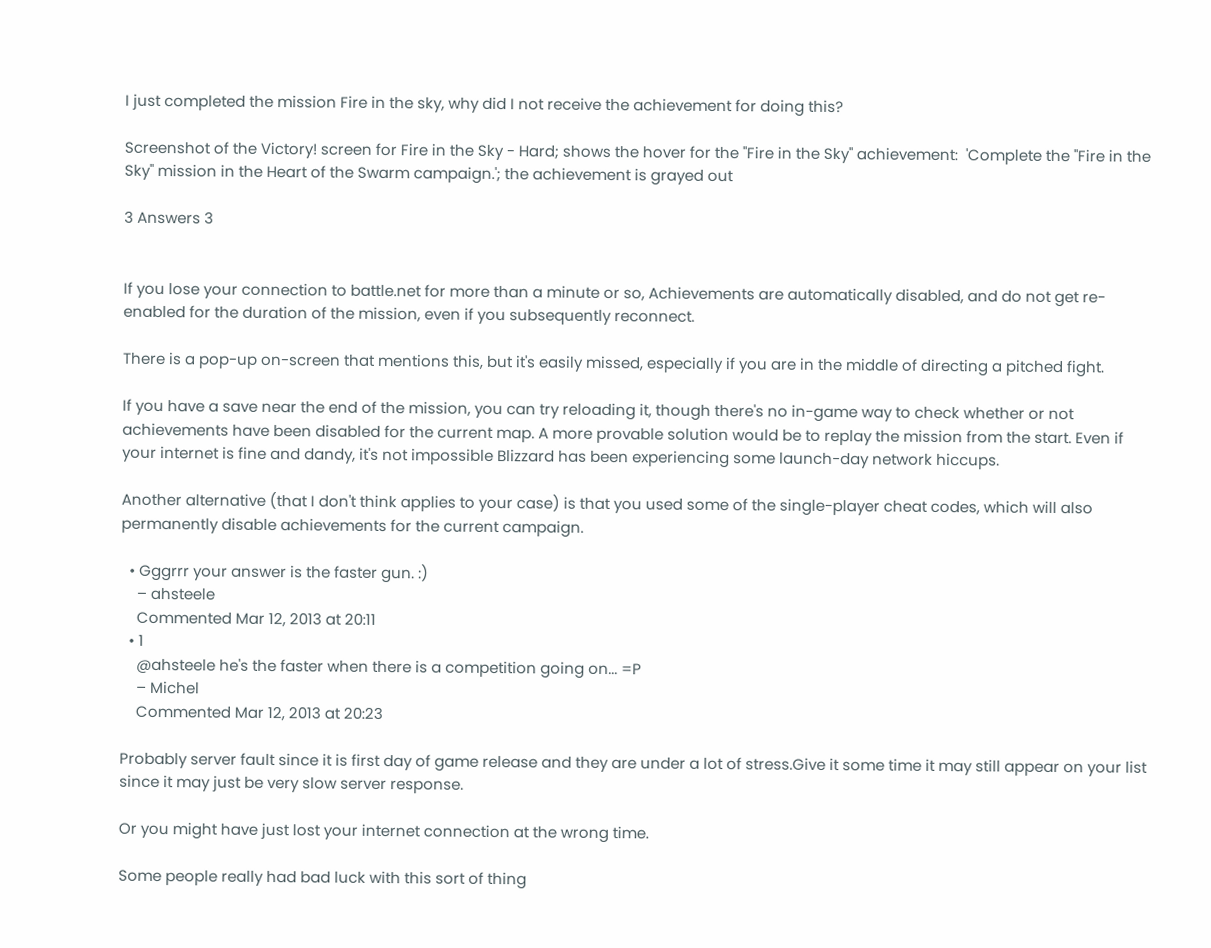I just completed the mission Fire in the sky, why did I not receive the achievement for doing this?

Screenshot of the Victory! screen for Fire in the Sky - Hard; shows the hover for the "Fire in the Sky" achievement:  'Complete the "Fire in the Sky" mission in the Heart of the Swarm campaign.'; the achievement is grayed out

3 Answers 3


If you lose your connection to battle.net for more than a minute or so, Achievements are automatically disabled, and do not get re-enabled for the duration of the mission, even if you subsequently reconnect.

There is a pop-up on-screen that mentions this, but it's easily missed, especially if you are in the middle of directing a pitched fight.

If you have a save near the end of the mission, you can try reloading it, though there's no in-game way to check whether or not achievements have been disabled for the current map. A more provable solution would be to replay the mission from the start. Even if your internet is fine and dandy, it's not impossible Blizzard has been experiencing some launch-day network hiccups.

Another alternative (that I don't think applies to your case) is that you used some of the single-player cheat codes, which will also permanently disable achievements for the current campaign.

  • Gggrrr your answer is the faster gun. :)
    – ahsteele
    Commented Mar 12, 2013 at 20:11
  • 1
    @ahsteele he's the faster when there is a competition going on... =P
    – Michel
    Commented Mar 12, 2013 at 20:23

Probably server fault since it is first day of game release and they are under a lot of stress.Give it some time it may still appear on your list since it may just be very slow server response.

Or you might have just lost your internet connection at the wrong time.

Some people really had bad luck with this sort of thing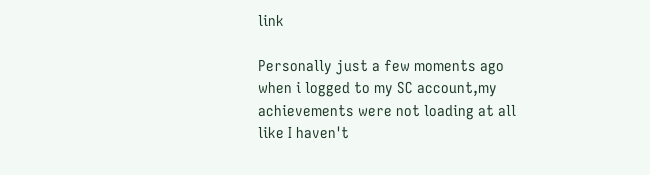link

Personally just a few moments ago when i logged to my SC account,my achievements were not loading at all like I haven't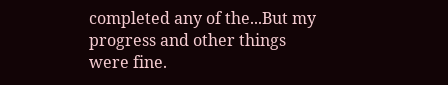completed any of the...But my progress and other things were fine.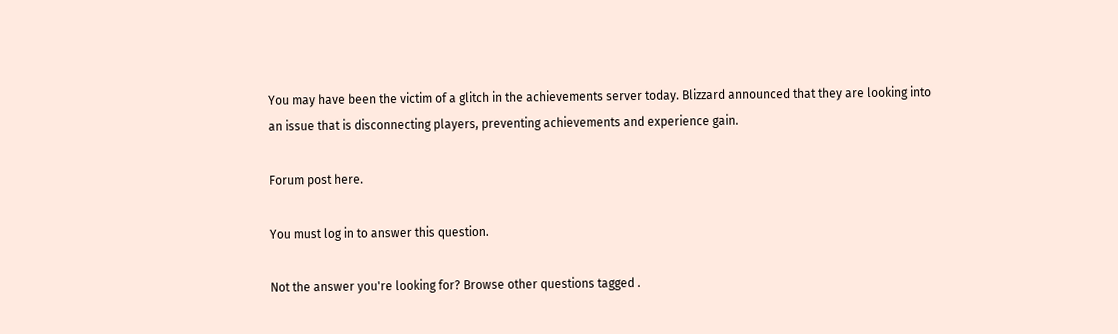You may have been the victim of a glitch in the achievements server today. Blizzard announced that they are looking into an issue that is disconnecting players, preventing achievements and experience gain.

Forum post here.

You must log in to answer this question.

Not the answer you're looking for? Browse other questions tagged .